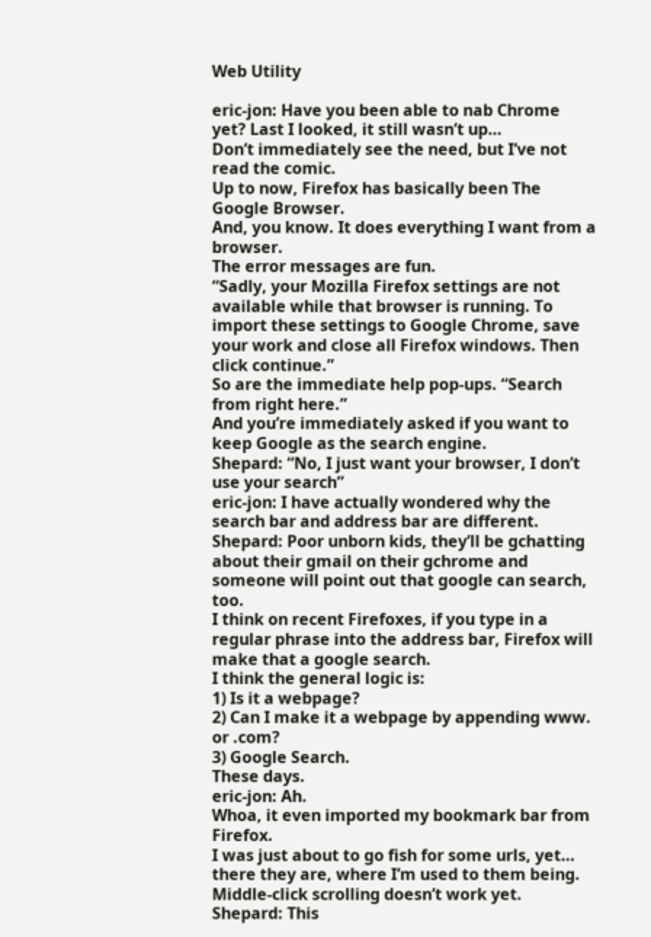Web Utility

eric-jon: Have you been able to nab Chrome yet? Last I looked, it still wasn’t up…
Don’t immediately see the need, but I’ve not read the comic.
Up to now, Firefox has basically been The Google Browser.
And, you know. It does everything I want from a browser.
The error messages are fun.
“Sadly, your Mozilla Firefox settings are not available while that browser is running. To import these settings to Google Chrome, save your work and close all Firefox windows. Then click continue.”
So are the immediate help pop-ups. “Search from right here.”
And you’re immediately asked if you want to keep Google as the search engine.
Shepard: “No, I just want your browser, I don’t use your search”
eric-jon: I have actually wondered why the search bar and address bar are different.
Shepard: Poor unborn kids, they’ll be gchatting about their gmail on their gchrome and someone will point out that google can search, too.
I think on recent Firefoxes, if you type in a regular phrase into the address bar, Firefox will make that a google search.
I think the general logic is:
1) Is it a webpage?
2) Can I make it a webpage by appending www. or .com?
3) Google Search.
These days.
eric-jon: Ah.
Whoa, it even imported my bookmark bar from Firefox.
I was just about to go fish for some urls, yet… there they are, where I’m used to them being.
Middle-click scrolling doesn’t work yet.
Shepard: This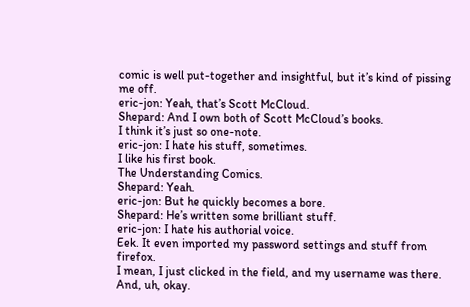comic is well put-together and insightful, but it’s kind of pissing me off.
eric-jon: Yeah, that’s Scott McCloud.
Shepard: And I own both of Scott McCloud’s books.
I think it’s just so one-note.
eric-jon: I hate his stuff, sometimes.
I like his first book.
The Understanding Comics.
Shepard: Yeah.
eric-jon: But he quickly becomes a bore.
Shepard: He’s written some brilliant stuff.
eric-jon: I hate his authorial voice.
Eek. It even imported my password settings and stuff from firefox.
I mean, I just clicked in the field, and my username was there. And, uh, okay.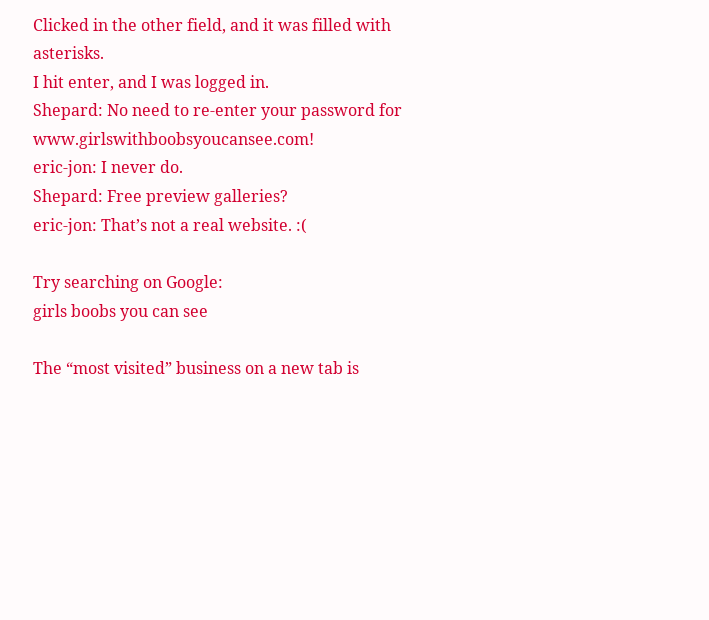Clicked in the other field, and it was filled with asterisks.
I hit enter, and I was logged in.
Shepard: No need to re-enter your password for www.girlswithboobsyoucansee.com!
eric-jon: I never do.
Shepard: Free preview galleries?
eric-jon: That’s not a real website. :(

Try searching on Google:
girls boobs you can see

The “most visited” business on a new tab is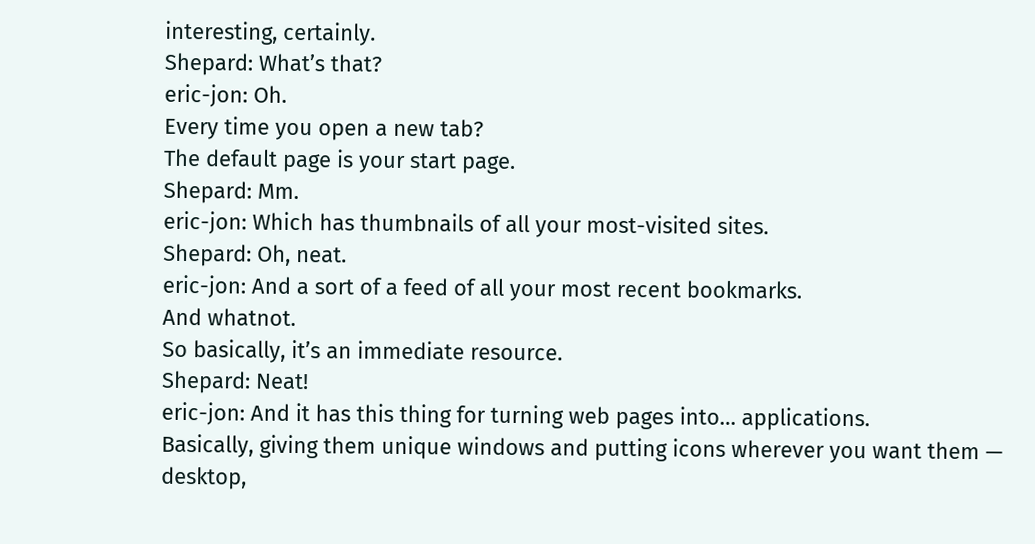interesting, certainly.
Shepard: What’s that?
eric-jon: Oh.
Every time you open a new tab?
The default page is your start page.
Shepard: Mm.
eric-jon: Which has thumbnails of all your most-visited sites.
Shepard: Oh, neat.
eric-jon: And a sort of a feed of all your most recent bookmarks.
And whatnot.
So basically, it’s an immediate resource.
Shepard: Neat!
eric-jon: And it has this thing for turning web pages into… applications.
Basically, giving them unique windows and putting icons wherever you want them — desktop,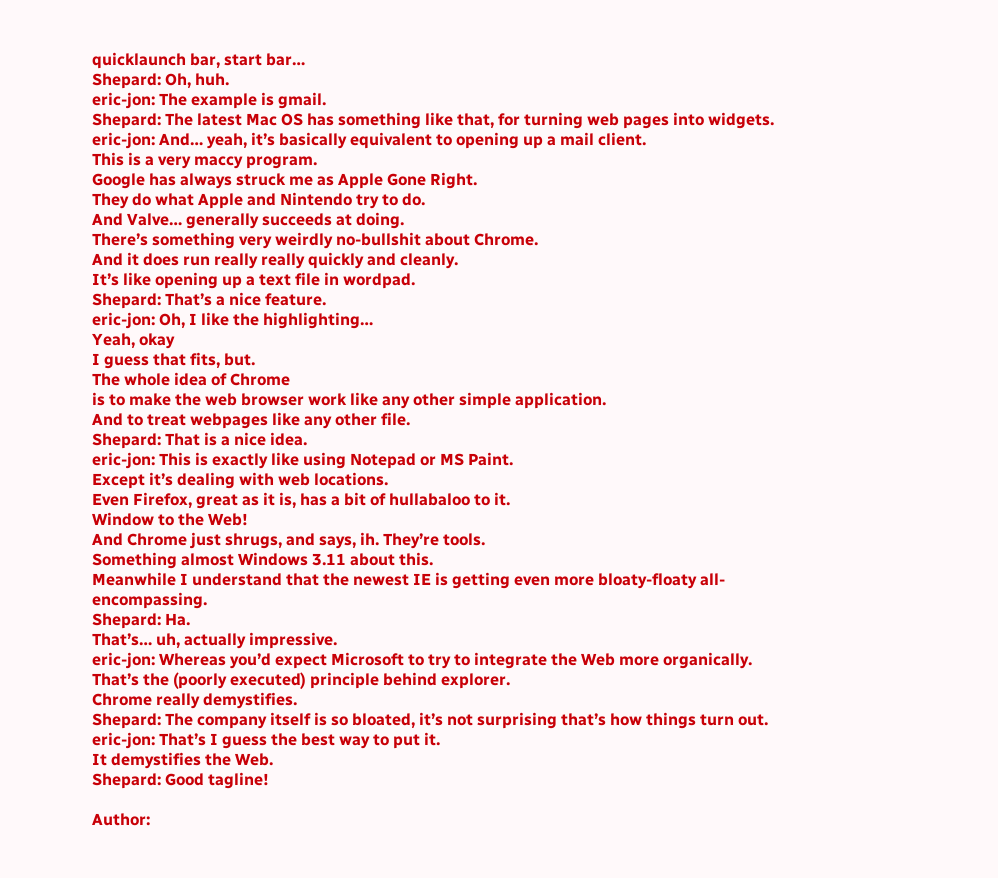quicklaunch bar, start bar…
Shepard: Oh, huh.
eric-jon: The example is gmail.
Shepard: The latest Mac OS has something like that, for turning web pages into widgets.
eric-jon: And… yeah, it’s basically equivalent to opening up a mail client.
This is a very maccy program.
Google has always struck me as Apple Gone Right.
They do what Apple and Nintendo try to do.
And Valve… generally succeeds at doing.
There’s something very weirdly no-bullshit about Chrome.
And it does run really really quickly and cleanly.
It’s like opening up a text file in wordpad.
Shepard: That’s a nice feature.
eric-jon: Oh, I like the highlighting…
Yeah, okay
I guess that fits, but.
The whole idea of Chrome
is to make the web browser work like any other simple application.
And to treat webpages like any other file.
Shepard: That is a nice idea.
eric-jon: This is exactly like using Notepad or MS Paint.
Except it’s dealing with web locations.
Even Firefox, great as it is, has a bit of hullabaloo to it.
Window to the Web!
And Chrome just shrugs, and says, ih. They’re tools.
Something almost Windows 3.11 about this.
Meanwhile I understand that the newest IE is getting even more bloaty-floaty all-encompassing.
Shepard: Ha.
That’s… uh, actually impressive.
eric-jon: Whereas you’d expect Microsoft to try to integrate the Web more organically. That’s the (poorly executed) principle behind explorer.
Chrome really demystifies.
Shepard: The company itself is so bloated, it’s not surprising that’s how things turn out.
eric-jon: That’s I guess the best way to put it.
It demystifies the Web.
Shepard: Good tagline!

Author: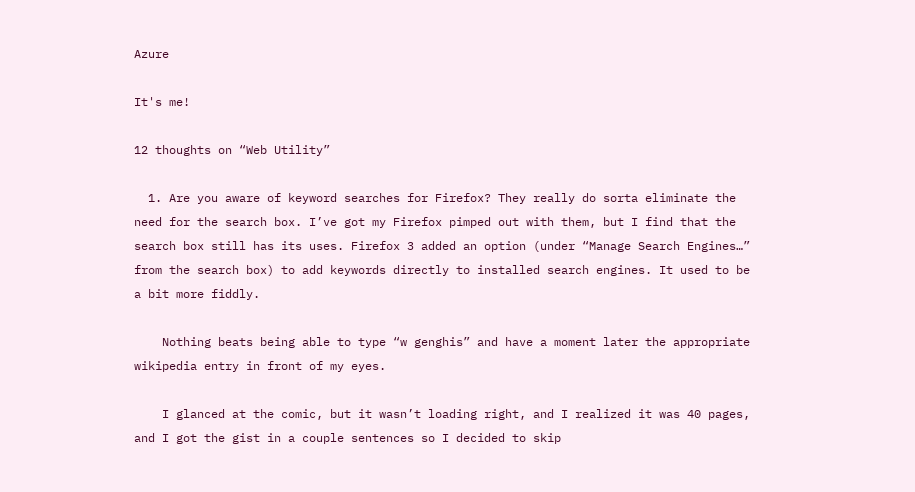Azure

It's me!

12 thoughts on “Web Utility”

  1. Are you aware of keyword searches for Firefox? They really do sorta eliminate the need for the search box. I’ve got my Firefox pimped out with them, but I find that the search box still has its uses. Firefox 3 added an option (under “Manage Search Engines…” from the search box) to add keywords directly to installed search engines. It used to be a bit more fiddly.

    Nothing beats being able to type “w genghis” and have a moment later the appropriate wikipedia entry in front of my eyes.

    I glanced at the comic, but it wasn’t loading right, and I realized it was 40 pages, and I got the gist in a couple sentences so I decided to skip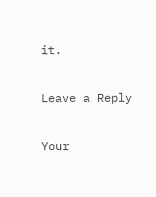it.

Leave a Reply

Your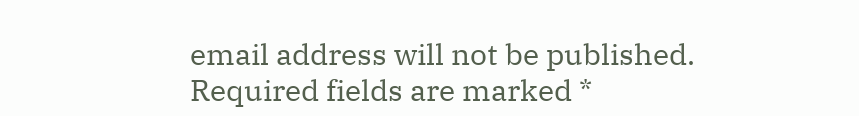email address will not be published. Required fields are marked *